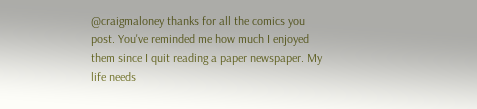@craigmaloney thanks for all the comics you post. You've reminded me how much I enjoyed them since I quit reading a paper newspaper. My life needs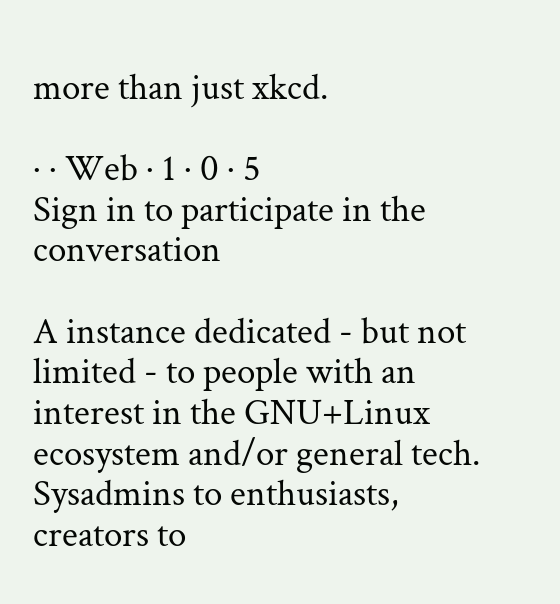more than just xkcd.

· · Web · 1 · 0 · 5
Sign in to participate in the conversation

A instance dedicated - but not limited - to people with an interest in the GNU+Linux ecosystem and/or general tech. Sysadmins to enthusiasts, creators to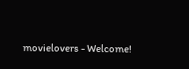movielovers - Welcome!